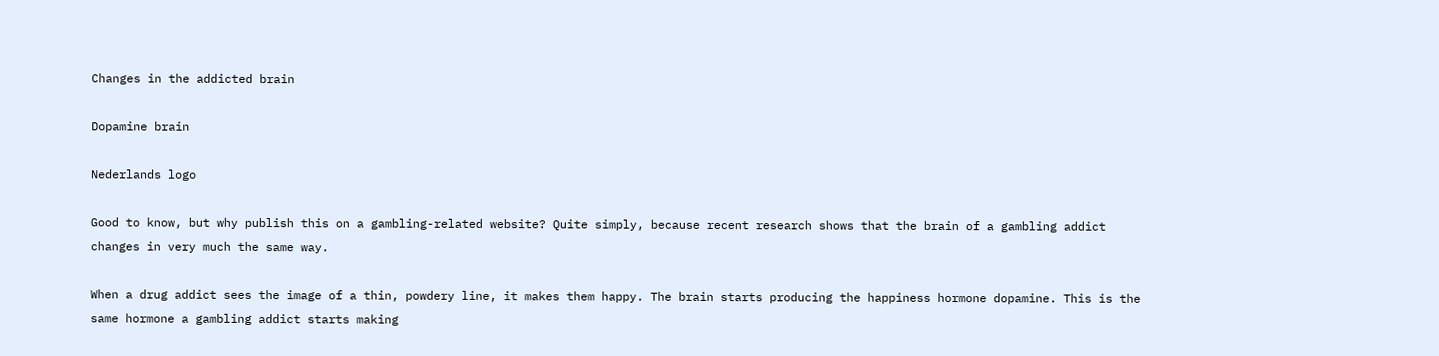Changes in the addicted brain

Dopamine brain

Nederlands logo

Good to know, but why publish this on a gambling-related website? Quite simply, because recent research shows that the brain of a gambling addict changes in very much the same way.

When a drug addict sees the image of a thin, powdery line, it makes them happy. The brain starts producing the happiness hormone dopamine. This is the same hormone a gambling addict starts making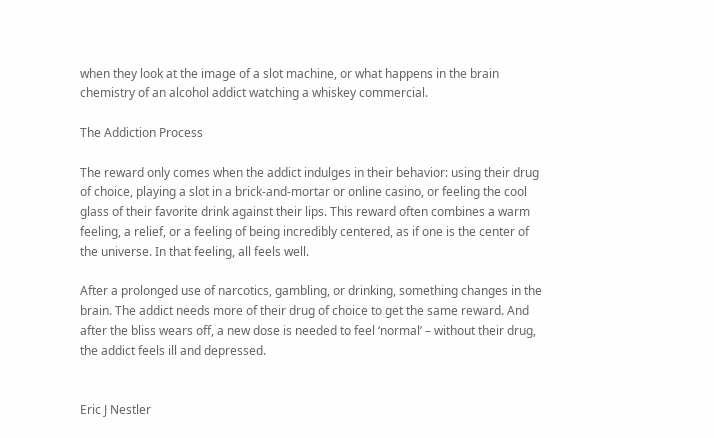when they look at the image of a slot machine, or what happens in the brain chemistry of an alcohol addict watching a whiskey commercial.

The Addiction Process

The reward only comes when the addict indulges in their behavior: using their drug of choice, playing a slot in a brick-and-mortar or online casino, or feeling the cool glass of their favorite drink against their lips. This reward often combines a warm feeling, a relief, or a feeling of being incredibly centered, as if one is the center of the universe. In that feeling, all feels well.

After a prolonged use of narcotics, gambling, or drinking, something changes in the brain. The addict needs more of their drug of choice to get the same reward. And after the bliss wears off, a new dose is needed to feel ‘normal’ – without their drug, the addict feels ill and depressed.


Eric J Nestler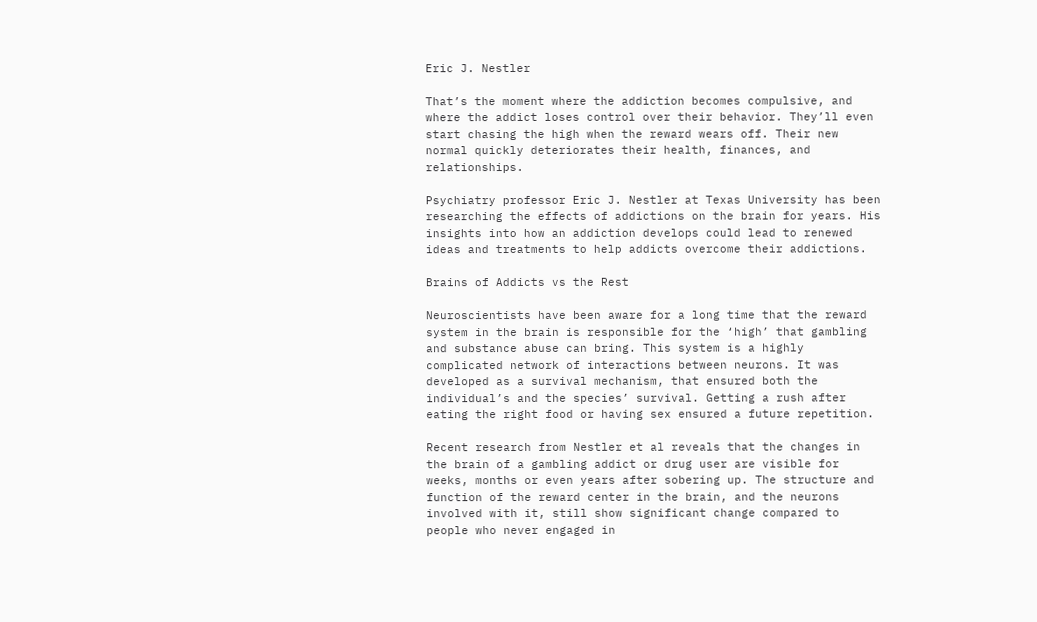Eric J. Nestler

That’s the moment where the addiction becomes compulsive, and where the addict loses control over their behavior. They’ll even start chasing the high when the reward wears off. Their new normal quickly deteriorates their health, finances, and relationships.

Psychiatry professor Eric J. Nestler at Texas University has been researching the effects of addictions on the brain for years. His insights into how an addiction develops could lead to renewed ideas and treatments to help addicts overcome their addictions.

Brains of Addicts vs the Rest

Neuroscientists have been aware for a long time that the reward system in the brain is responsible for the ‘high’ that gambling and substance abuse can bring. This system is a highly complicated network of interactions between neurons. It was developed as a survival mechanism, that ensured both the individual’s and the species’ survival. Getting a rush after eating the right food or having sex ensured a future repetition.

Recent research from Nestler et al reveals that the changes in the brain of a gambling addict or drug user are visible for weeks, months or even years after sobering up. The structure and function of the reward center in the brain, and the neurons involved with it, still show significant change compared to people who never engaged in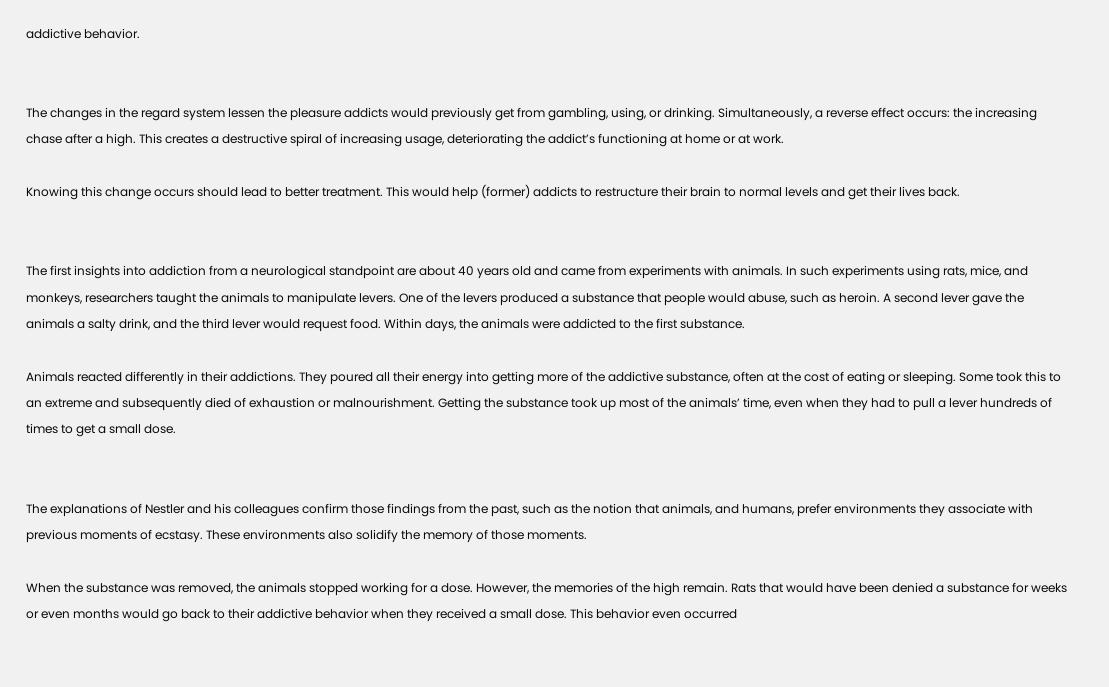addictive behavior.


The changes in the regard system lessen the pleasure addicts would previously get from gambling, using, or drinking. Simultaneously, a reverse effect occurs: the increasing chase after a high. This creates a destructive spiral of increasing usage, deteriorating the addict’s functioning at home or at work.

Knowing this change occurs should lead to better treatment. This would help (former) addicts to restructure their brain to normal levels and get their lives back.


The first insights into addiction from a neurological standpoint are about 40 years old and came from experiments with animals. In such experiments using rats, mice, and monkeys, researchers taught the animals to manipulate levers. One of the levers produced a substance that people would abuse, such as heroin. A second lever gave the animals a salty drink, and the third lever would request food. Within days, the animals were addicted to the first substance.

Animals reacted differently in their addictions. They poured all their energy into getting more of the addictive substance, often at the cost of eating or sleeping. Some took this to an extreme and subsequently died of exhaustion or malnourishment. Getting the substance took up most of the animals’ time, even when they had to pull a lever hundreds of times to get a small dose.


The explanations of Nestler and his colleagues confirm those findings from the past, such as the notion that animals, and humans, prefer environments they associate with previous moments of ecstasy. These environments also solidify the memory of those moments.

When the substance was removed, the animals stopped working for a dose. However, the memories of the high remain. Rats that would have been denied a substance for weeks or even months would go back to their addictive behavior when they received a small dose. This behavior even occurred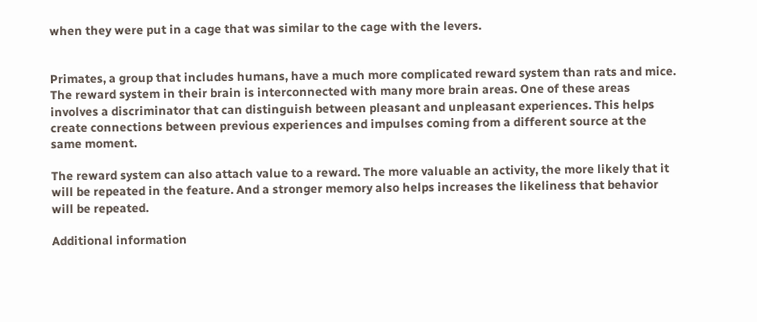when they were put in a cage that was similar to the cage with the levers.


Primates, a group that includes humans, have a much more complicated reward system than rats and mice. The reward system in their brain is interconnected with many more brain areas. One of these areas involves a discriminator that can distinguish between pleasant and unpleasant experiences. This helps create connections between previous experiences and impulses coming from a different source at the same moment.

The reward system can also attach value to a reward. The more valuable an activity, the more likely that it will be repeated in the feature. And a stronger memory also helps increases the likeliness that behavior will be repeated.

Additional information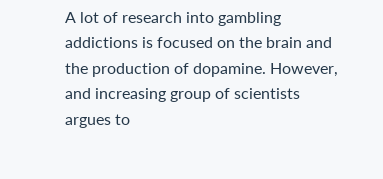A lot of research into gambling addictions is focused on the brain and the production of dopamine. However, and increasing group of scientists argues to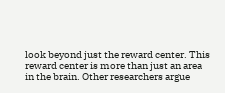look beyond just the reward center. This reward center is more than just an area in the brain. Other researchers argue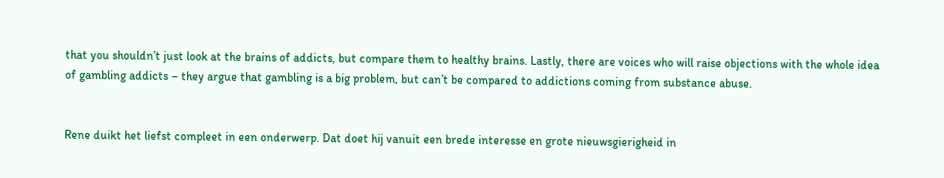that you shouldn’t just look at the brains of addicts, but compare them to healthy brains. Lastly, there are voices who will raise objections with the whole idea of gambling addicts – they argue that gambling is a big problem, but can’t be compared to addictions coming from substance abuse.


Rene duikt het liefst compleet in een onderwerp. Dat doet hij vanuit een brede interesse en grote nieuwsgierigheid in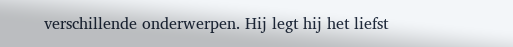verschillende onderwerpen. Hij legt hij het liefst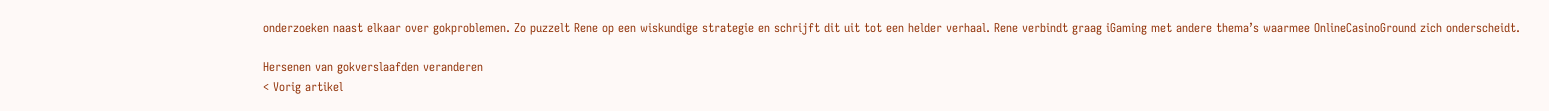onderzoeken naast elkaar over gokproblemen. Zo puzzelt Rene op een wiskundige strategie en schrijft dit uit tot een helder verhaal. Rene verbindt graag iGaming met andere thema’s waarmee OnlineCasinoGround zich onderscheidt.

Hersenen van gokverslaafden veranderen
< Vorig artikel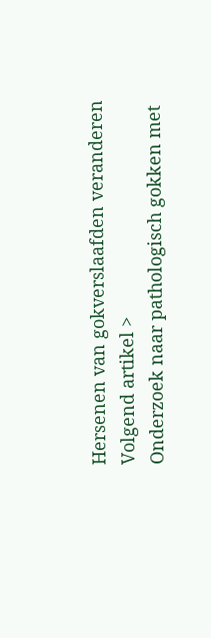Hersenen van gokverslaafden veranderen
Volgend artikel >
Onderzoek naar pathologisch gokken met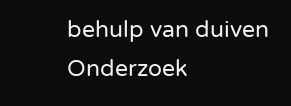behulp van duiven
Onderzoek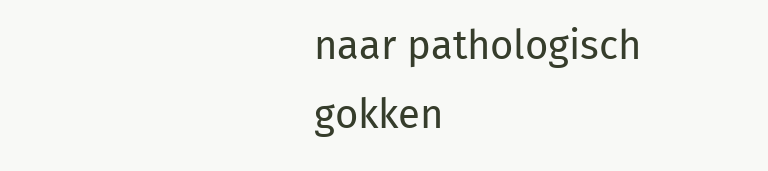naar pathologisch gokken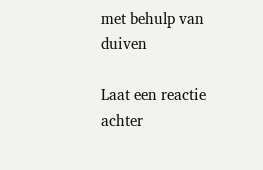met behulp van duiven

Laat een reactie achter